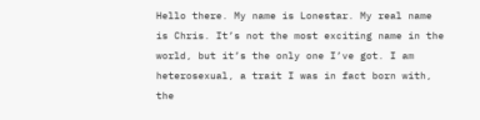Hello there. My name is Lonestar. My real name is Chris. It’s not the most exciting name in the world, but it’s the only one I’ve got. I am heterosexual, a trait I was in fact born with, the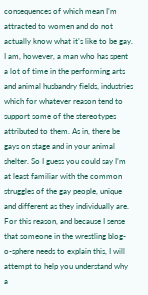consequences of which mean I’m attracted to women and do not actually know what it’s like to be gay. I am, however, a man who has spent a lot of time in the performing arts and animal husbandry fields, industries which for whatever reason tend to support some of the stereotypes attributed to them. As in, there be gays on stage and in your animal shelter. So I guess you could say I’m at least familiar with the common struggles of the gay people, unique and different as they individually are. For this reason, and because I sense that someone in the wrestling blog-o-sphere needs to explain this, I will attempt to help you understand why a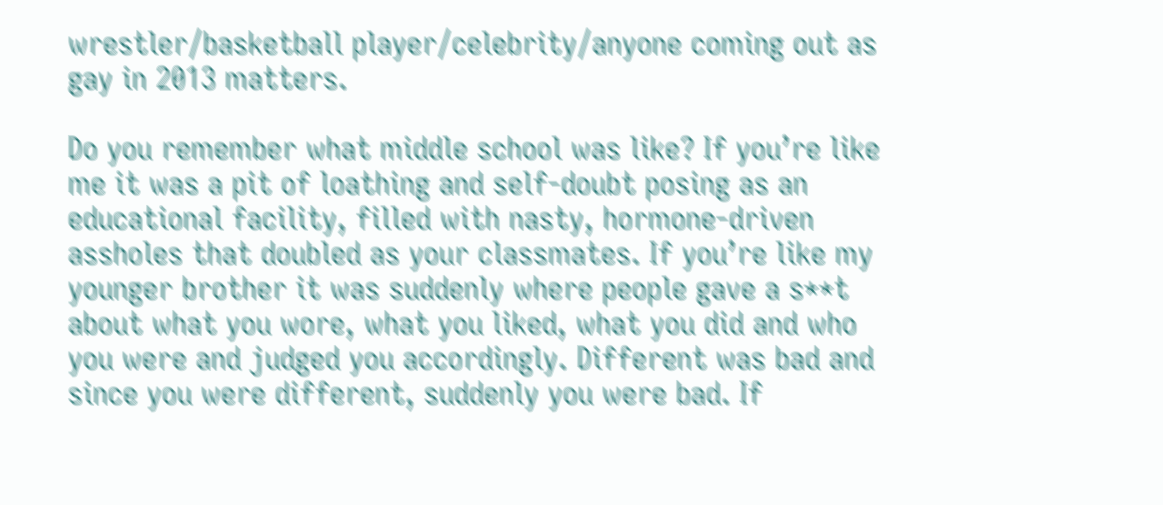wrestler/basketball player/celebrity/anyone coming out as gay in 2013 matters.

Do you remember what middle school was like? If you’re like me it was a pit of loathing and self-doubt posing as an educational facility, filled with nasty, hormone-driven assholes that doubled as your classmates. If you’re like my younger brother it was suddenly where people gave a s**t about what you wore, what you liked, what you did and who you were and judged you accordingly. Different was bad and since you were different, suddenly you were bad. If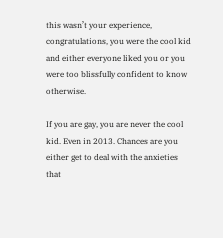this wasn’t your experience, congratulations, you were the cool kid and either everyone liked you or you were too blissfully confident to know otherwise.

If you are gay, you are never the cool kid. Even in 2013. Chances are you either get to deal with the anxieties that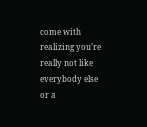come with realizing you’re really not like everybody else or a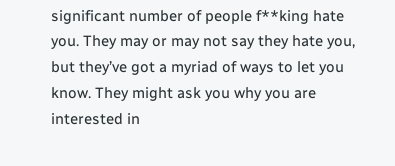significant number of people f**king hate you. They may or may not say they hate you, but they’ve got a myriad of ways to let you know. They might ask you why you are interested in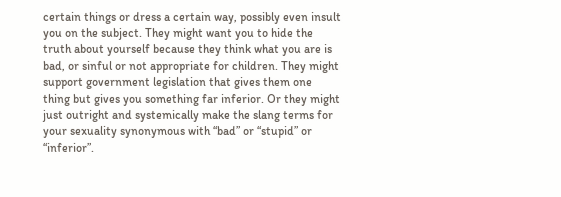certain things or dress a certain way, possibly even insult you on the subject. They might want you to hide the truth about yourself because they think what you are is bad, or sinful or not appropriate for children. They might support government legislation that gives them one thing but gives you something far inferior. Or they might just outright and systemically make the slang terms for your sexuality synonymous with “bad” or “stupid” or “inferior”.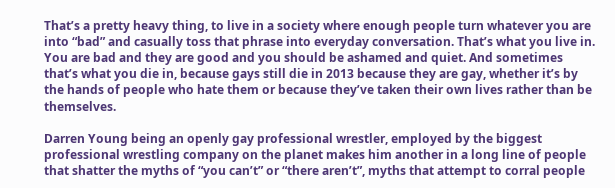That’s a pretty heavy thing, to live in a society where enough people turn whatever you are into “bad” and casually toss that phrase into everyday conversation. That’s what you live in. You are bad and they are good and you should be ashamed and quiet. And sometimes that’s what you die in, because gays still die in 2013 because they are gay, whether it’s by the hands of people who hate them or because they’ve taken their own lives rather than be themselves.

Darren Young being an openly gay professional wrestler, employed by the biggest professional wrestling company on the planet makes him another in a long line of people that shatter the myths of “you can’t” or “there aren’t”, myths that attempt to corral people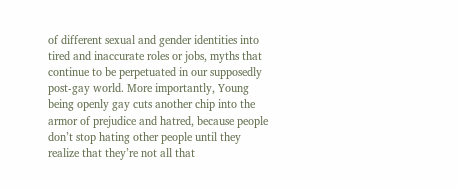of different sexual and gender identities into tired and inaccurate roles or jobs, myths that continue to be perpetuated in our supposedly post-gay world. More importantly, Young being openly gay cuts another chip into the armor of prejudice and hatred, because people don’t stop hating other people until they realize that they’re not all that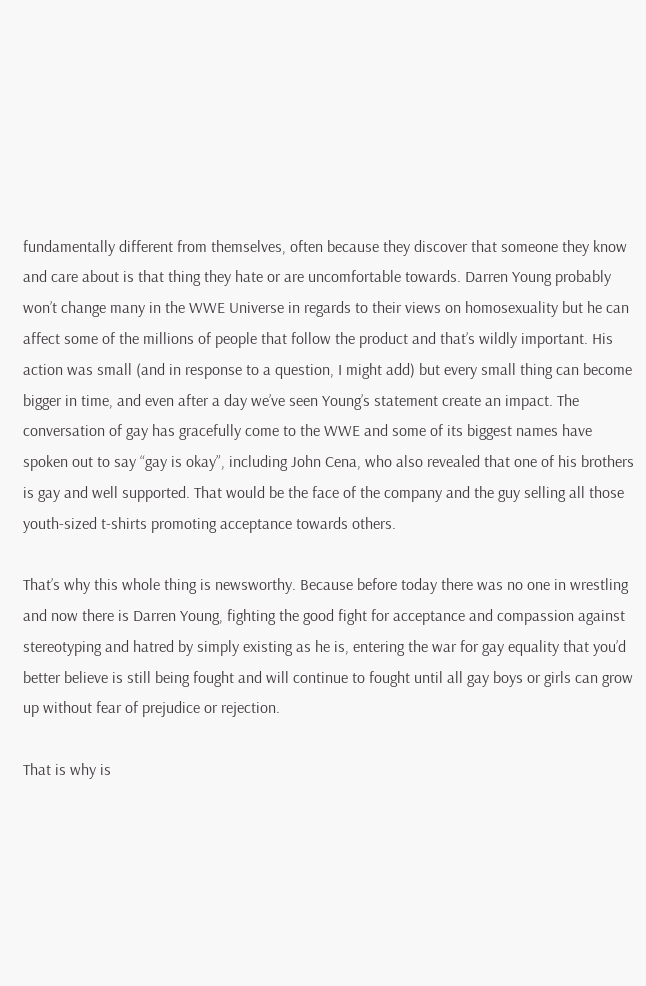fundamentally different from themselves, often because they discover that someone they know and care about is that thing they hate or are uncomfortable towards. Darren Young probably won’t change many in the WWE Universe in regards to their views on homosexuality but he can affect some of the millions of people that follow the product and that’s wildly important. His action was small (and in response to a question, I might add) but every small thing can become bigger in time, and even after a day we’ve seen Young’s statement create an impact. The conversation of gay has gracefully come to the WWE and some of its biggest names have spoken out to say “gay is okay”, including John Cena, who also revealed that one of his brothers is gay and well supported. That would be the face of the company and the guy selling all those youth-sized t-shirts promoting acceptance towards others.

That’s why this whole thing is newsworthy. Because before today there was no one in wrestling and now there is Darren Young, fighting the good fight for acceptance and compassion against stereotyping and hatred by simply existing as he is, entering the war for gay equality that you’d better believe is still being fought and will continue to fought until all gay boys or girls can grow up without fear of prejudice or rejection.

That is why is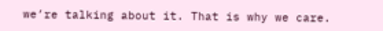we’re talking about it. That is why we care.